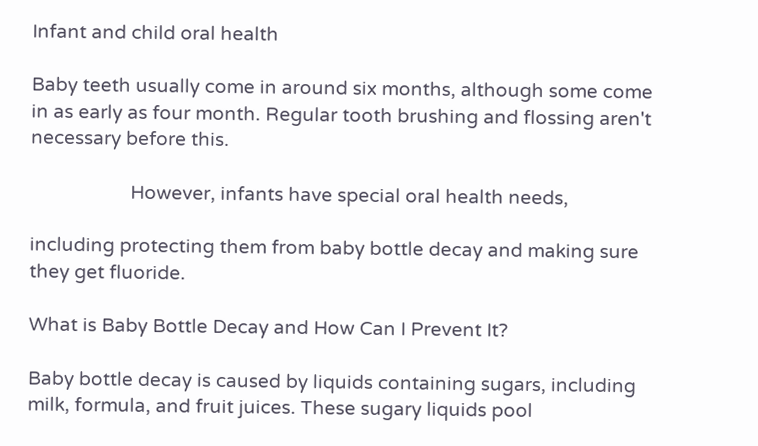Infant and child oral health

Baby teeth usually come in around six months, although some come in as early as four month. Regular tooth brushing and flossing aren't necessary before this.

                    However, infants have special oral health needs,

including protecting them from baby bottle decay and making sure they get fluoride.

What is Baby Bottle Decay and How Can I Prevent It?

Baby bottle decay is caused by liquids containing sugars, including milk, formula, and fruit juices. These sugary liquids pool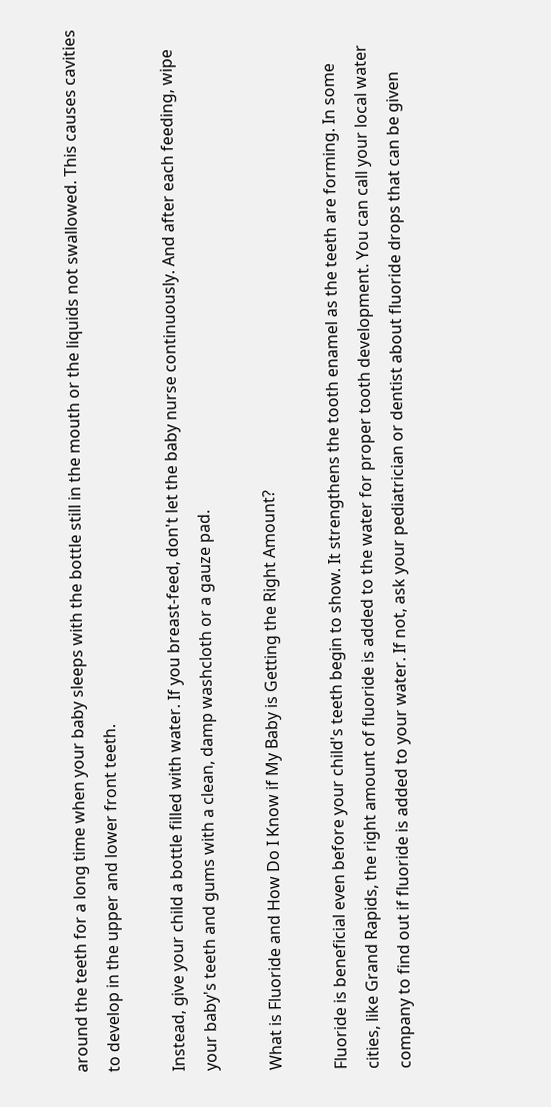around the teeth for a long time when your baby sleeps with the bottle still in the mouth or the liquids not swallowed. This causes cavities to develop in the upper and lower front teeth.

Instead, give your child a bottle filled with water. If you breast-feed, don't let the baby nurse continuously. And after each feeding, wipe your baby's teeth and gums with a clean, damp washcloth or a gauze pad.

What is Fluoride and How Do I Know if My Baby is Getting the Right Amount?

Fluoride is beneficial even before your child's teeth begin to show. It strengthens the tooth enamel as the teeth are forming. In some cities, like Grand Rapids, the right amount of fluoride is added to the water for proper tooth development. You can call your local water company to find out if fluoride is added to your water. If not, ask your pediatrician or dentist about fluoride drops that can be given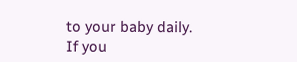to your baby daily. If you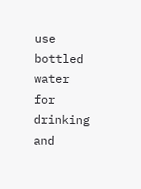use bottled water for drinking and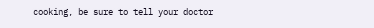cooking, be sure to tell your doctor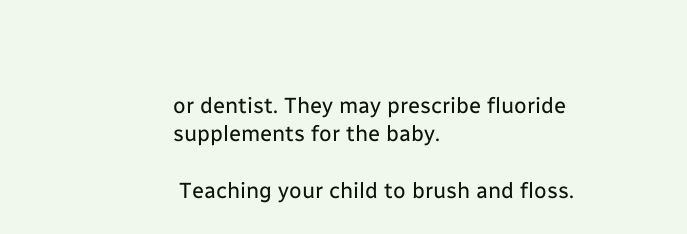or dentist. They may prescribe fluoride supplements for the baby.

 Teaching your child to brush and floss.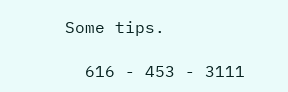Some tips.

  616 - 453 - 3111